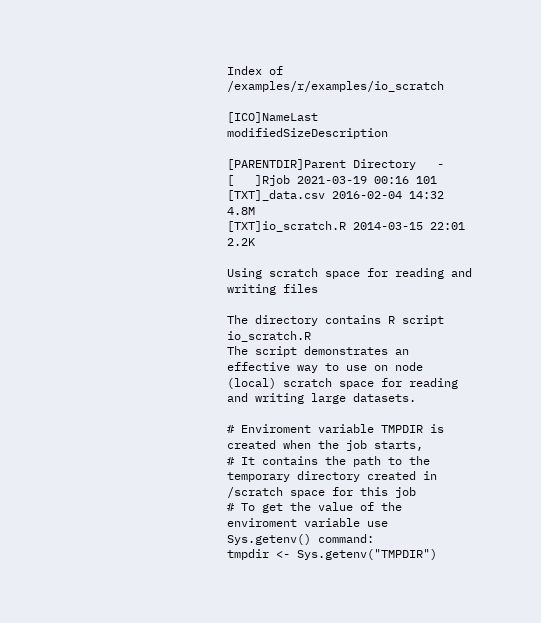Index of /examples/r/examples/io_scratch

[ICO]NameLast modifiedSizeDescription

[PARENTDIR]Parent Directory   -
[   ]Rjob 2021-03-19 00:16 101
[TXT]_data.csv 2016-02-04 14:32 4.8M
[TXT]io_scratch.R 2014-03-15 22:01 2.2K

Using scratch space for reading and writing files

The directory contains R script io_scratch.R
The script demonstrates an effective way to use on node (local) scratch space for reading and writing large datasets.

# Enviroment variable TMPDIR is created when the job starts,
# It contains the path to the temporary directory created in /scratch space for this job
# To get the value of the enviroment variable use Sys.getenv() command:
tmpdir <- Sys.getenv("TMPDIR")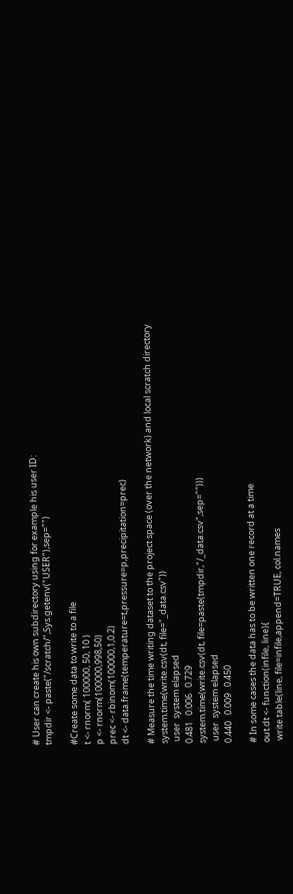# User can create his own subdirectory using for example his user ID:
tmpdir <- paste("/scratch/",Sys.getenv("USER"),sep="")

#Create some data to write to a file
t <- rnorm( 100000, 50, 10 )
p <- rnorm(100000,998,50)
prec <- rbinom(100000,1,0.2)
dt <- data.frame(temperature=t,pressure=p,precipitation=prec)

# Measure the time writing dataset to the project space (over the network) and local scratch directory
system.time(write.csv(dt, file="_data.csv"))
 user  system elapsed
0.481   0.006   0.729
system.time(write.csv(dt, file=paste(tmpdir,"/_data.csv",sep="")))
 user  system elapsed
0.440   0.009   0.450

# In some cases the data has to be written one record at a time
out.dt <- function(infile, line){
 write.table(line, file=infile,append=TRUE, col.names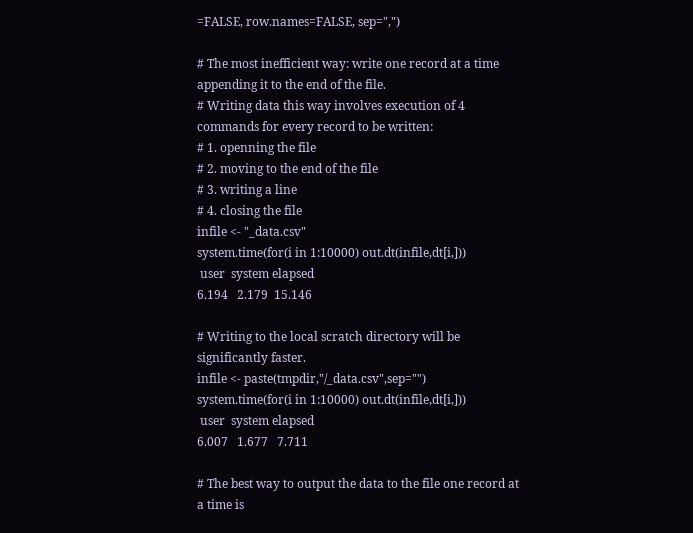=FALSE, row.names=FALSE, sep=",")

# The most inefficient way: write one record at a time appending it to the end of the file.
# Writing data this way involves execution of 4 commands for every record to be written:
# 1. openning the file
# 2. moving to the end of the file
# 3. writing a line
# 4. closing the file
infile <- "_data.csv"
system.time(for(i in 1:10000) out.dt(infile,dt[i,]))
 user  system elapsed
6.194   2.179  15.146

# Writing to the local scratch directory will be significantly faster.
infile <- paste(tmpdir,"/_data.csv",sep="")
system.time(for(i in 1:10000) out.dt(infile,dt[i,]))
 user  system elapsed
6.007   1.677   7.711

# The best way to output the data to the file one record at a time is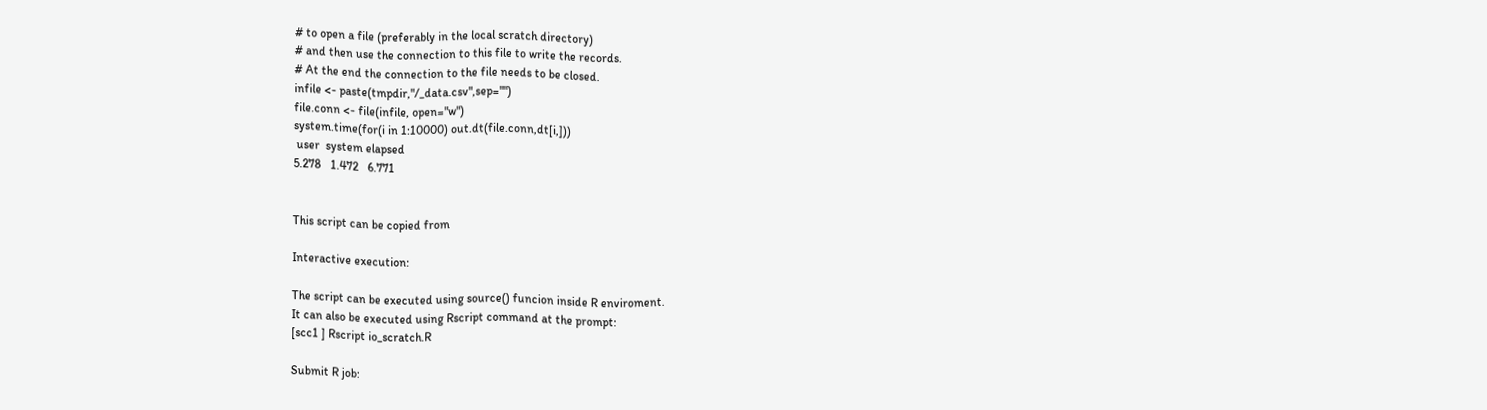# to open a file (preferably in the local scratch directory)
# and then use the connection to this file to write the records.
# At the end the connection to the file needs to be closed.
infile <- paste(tmpdir,"/_data.csv",sep="")
file.conn <- file(infile, open="w")
system.time(for(i in 1:10000) out.dt(file.conn,dt[i,]))
 user  system elapsed
5.278   1.472   6.771


This script can be copied from

Interactive execution:

The script can be executed using source() funcion inside R enviroment.
It can also be executed using Rscript command at the prompt:
[scc1 ] Rscript io_scratch.R

Submit R job: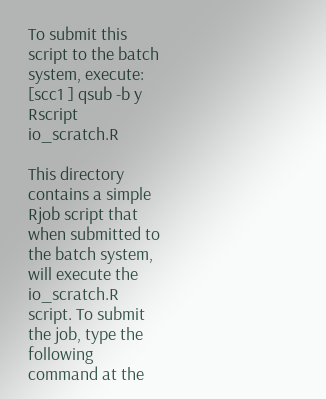To submit this script to the batch system, execute:
[scc1 ] qsub -b y Rscript io_scratch.R

This directory contains a simple Rjob script that when submitted to the batch system, will execute the io_scratch.R script. To submit the job, type the following command at the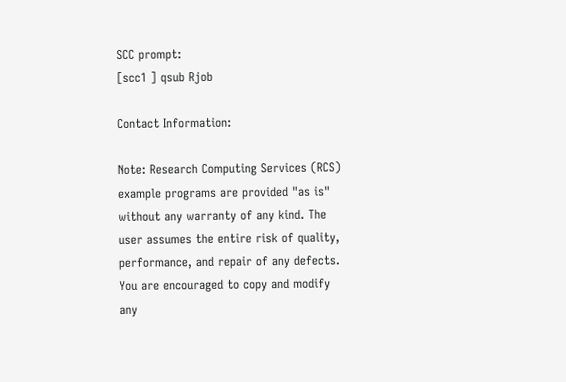SCC prompt:
[scc1 ] qsub Rjob

Contact Information:

Note: Research Computing Services (RCS) example programs are provided "as is" without any warranty of any kind. The user assumes the entire risk of quality, performance, and repair of any defects. You are encouraged to copy and modify any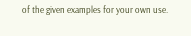of the given examples for your own use.